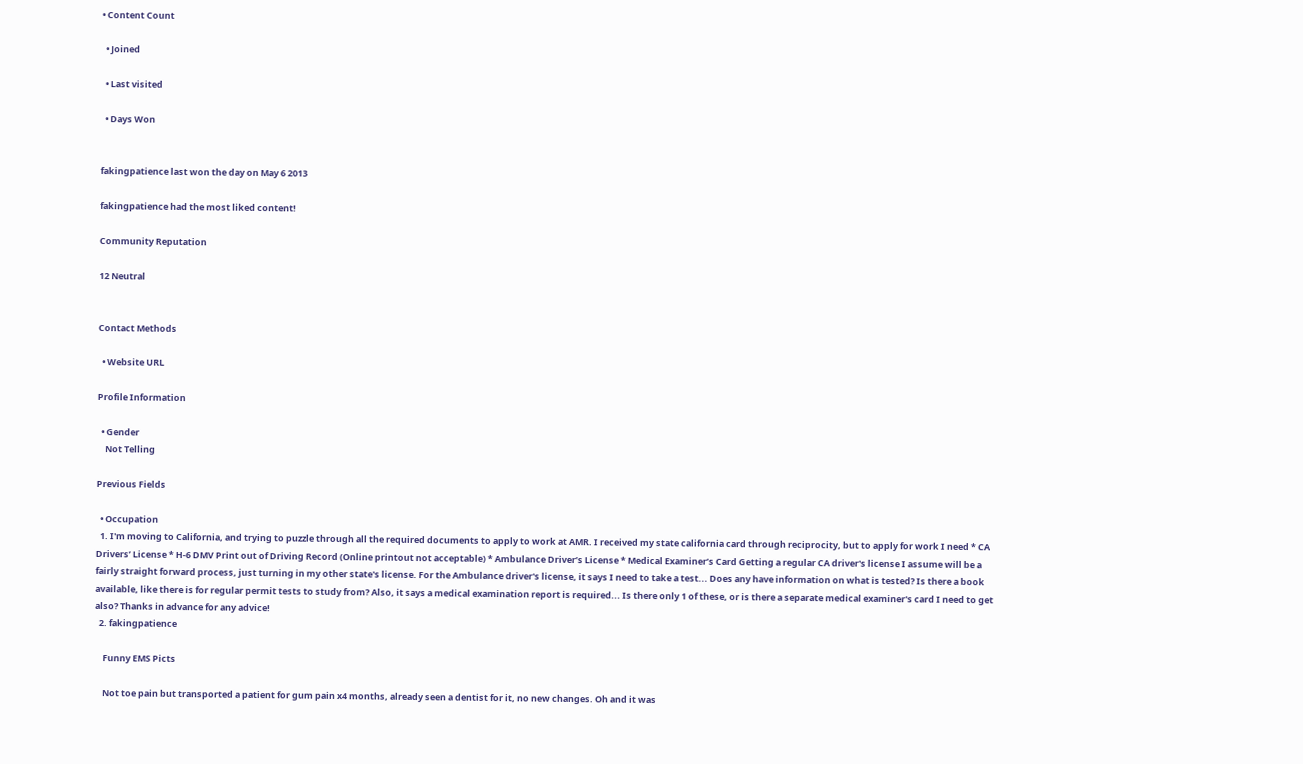• Content Count

  • Joined

  • Last visited

  • Days Won


fakingpatience last won the day on May 6 2013

fakingpatience had the most liked content!

Community Reputation

12 Neutral


Contact Methods

  • Website URL

Profile Information

  • Gender
    Not Telling

Previous Fields

  • Occupation
  1. I'm moving to California, and trying to puzzle through all the required documents to apply to work at AMR. I received my state california card through reciprocity, but to apply for work I need * CA Drivers’ License * H-6 DMV Print out of Driving Record (Online printout not acceptable) * Ambulance Driver’s License * Medical Examiner’s Card Getting a regular CA driver's license I assume will be a fairly straight forward process, just turning in my other state's license. For the Ambulance driver's license, it says I need to take a test... Does any have information on what is tested? Is there a book available, like there is for regular permit tests to study from? Also, it says a medical examination report is required... Is there only 1 of these, or is there a separate medical examiner's card I need to get also? Thanks in advance for any advice!
  2. fakingpatience

    Funny EMS Picts

    Not toe pain but transported a patient for gum pain x4 months, already seen a dentist for it, no new changes. Oh and it was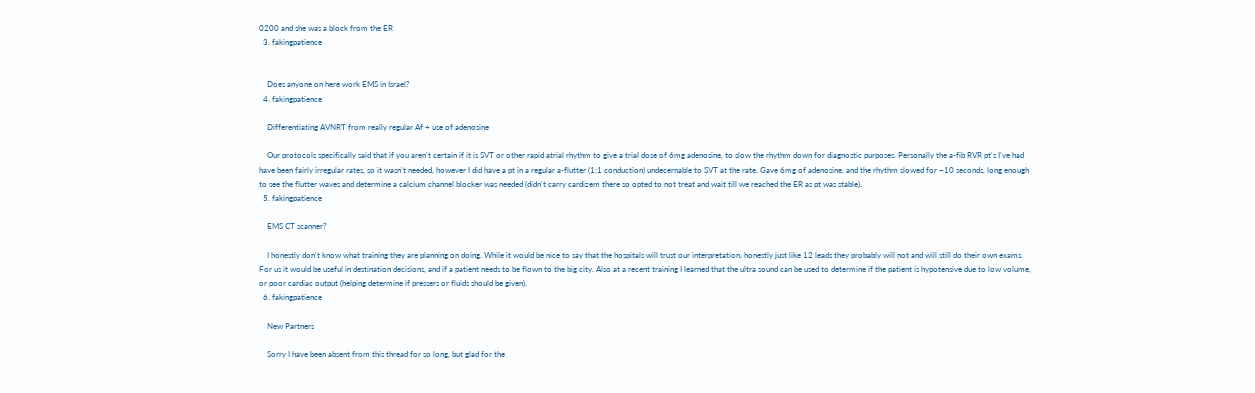0200 and she was a block from the ER
  3. fakingpatience


    Does anyone on here work EMS in Israel?
  4. fakingpatience

    Differentiating AVNRT from really regular Af + use of adenosine

    Our protocols specifically said that if you aren't certain if it is SVT or other rapid atrial rhythm to give a trial dose of 6mg adenosine, to slow the rhythm down for diagnostic purposes. Personally the a-fib RVR pt's I've had have been fairly irregular rates, so it wasn't needed, however I did have a pt in a regular a-flutter (1:1 conduction) undecernable to SVT at the rate. Gave 6mg of adenosine, and the rhythm slowed for ~10 seconds, long enough to see the flutter waves and determine a calcium channel blocker was needed (didn't carry cardizem there so opted to not treat and wait till we reached the ER as pt was stable).
  5. fakingpatience

    EMS CT scanner?

    I honestly don't know what training they are planning on doing. While it would be nice to say that the hospitals will trust our interpretation, honestly just like 12 leads they probably will not and will still do their own exams. For us it would be useful in destination decisions, and if a patient needs to be flown to the big city. Also at a recent training I learned that the ultra sound can be used to determine if the patient is hypotensive due to low volume, or poor cardiac output (helping determine if pressers or fluids should be given).
  6. fakingpatience

    New Partners

    Sorry I have been absent from this thread for so long, but glad for the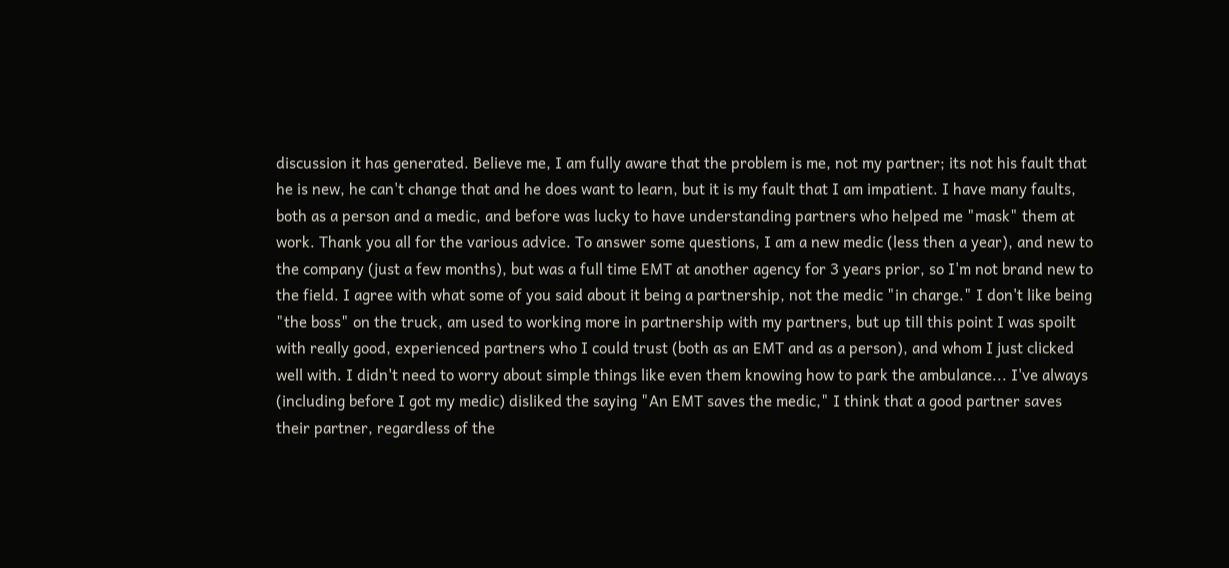discussion it has generated. Believe me, I am fully aware that the problem is me, not my partner; its not his fault that he is new, he can't change that and he does want to learn, but it is my fault that I am impatient. I have many faults, both as a person and a medic, and before was lucky to have understanding partners who helped me "mask" them at work. Thank you all for the various advice. To answer some questions, I am a new medic (less then a year), and new to the company (just a few months), but was a full time EMT at another agency for 3 years prior, so I'm not brand new to the field. I agree with what some of you said about it being a partnership, not the medic "in charge." I don't like being "the boss" on the truck, am used to working more in partnership with my partners, but up till this point I was spoilt with really good, experienced partners who I could trust (both as an EMT and as a person), and whom I just clicked well with. I didn't need to worry about simple things like even them knowing how to park the ambulance... I've always (including before I got my medic) disliked the saying "An EMT saves the medic," I think that a good partner saves their partner, regardless of the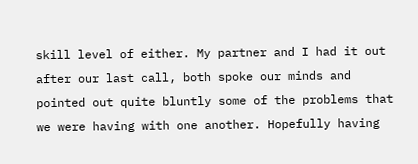skill level of either. My partner and I had it out after our last call, both spoke our minds and pointed out quite bluntly some of the problems that we were having with one another. Hopefully having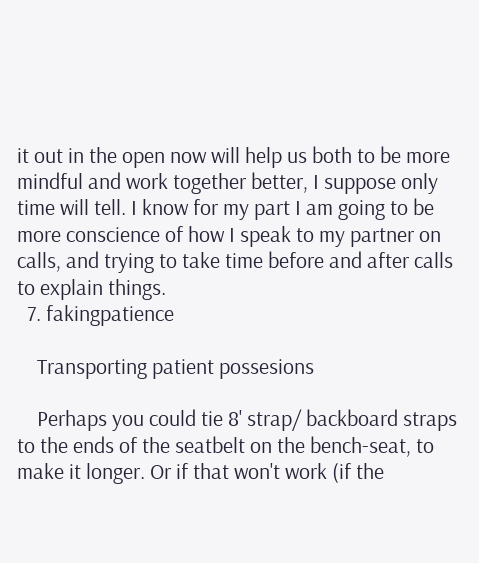it out in the open now will help us both to be more mindful and work together better, I suppose only time will tell. I know for my part I am going to be more conscience of how I speak to my partner on calls, and trying to take time before and after calls to explain things.
  7. fakingpatience

    Transporting patient possesions

    Perhaps you could tie 8' strap/ backboard straps to the ends of the seatbelt on the bench-seat, to make it longer. Or if that won't work (if the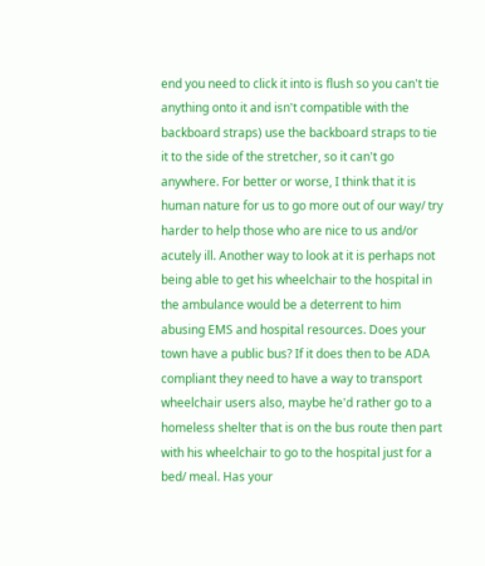end you need to click it into is flush so you can't tie anything onto it and isn't compatible with the backboard straps) use the backboard straps to tie it to the side of the stretcher, so it can't go anywhere. For better or worse, I think that it is human nature for us to go more out of our way/ try harder to help those who are nice to us and/or acutely ill. Another way to look at it is perhaps not being able to get his wheelchair to the hospital in the ambulance would be a deterrent to him abusing EMS and hospital resources. Does your town have a public bus? If it does then to be ADA compliant they need to have a way to transport wheelchair users also, maybe he'd rather go to a homeless shelter that is on the bus route then part with his wheelchair to go to the hospital just for a bed/ meal. Has your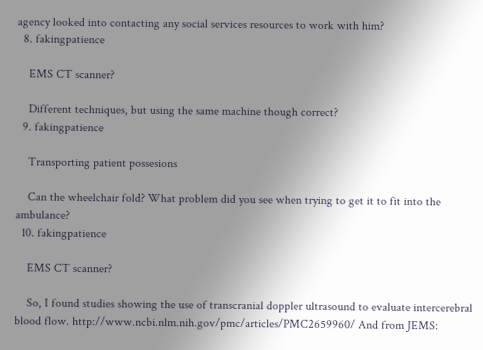agency looked into contacting any social services resources to work with him?
  8. fakingpatience

    EMS CT scanner?

    Different techniques, but using the same machine though correct?
  9. fakingpatience

    Transporting patient possesions

    Can the wheelchair fold? What problem did you see when trying to get it to fit into the ambulance?
  10. fakingpatience

    EMS CT scanner?

    So, I found studies showing the use of transcranial doppler ultrasound to evaluate intercerebral blood flow. http://www.ncbi.nlm.nih.gov/pmc/articles/PMC2659960/ And from JEMS: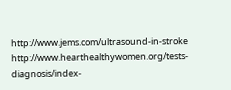http://www.jems.com/ultrasound-in-stroke http://www.hearthealthywomen.org/tests-diagnosis/index-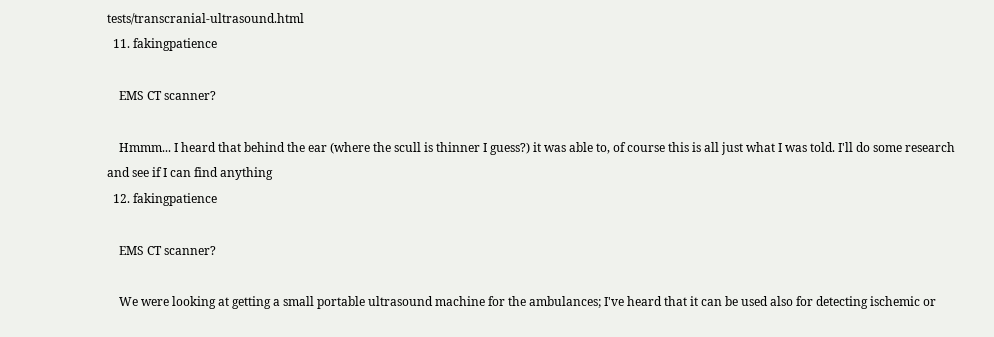tests/transcranial-ultrasound.html
  11. fakingpatience

    EMS CT scanner?

    Hmmm... I heard that behind the ear (where the scull is thinner I guess?) it was able to, of course this is all just what I was told. I'll do some research and see if I can find anything
  12. fakingpatience

    EMS CT scanner?

    We were looking at getting a small portable ultrasound machine for the ambulances; I've heard that it can be used also for detecting ischemic or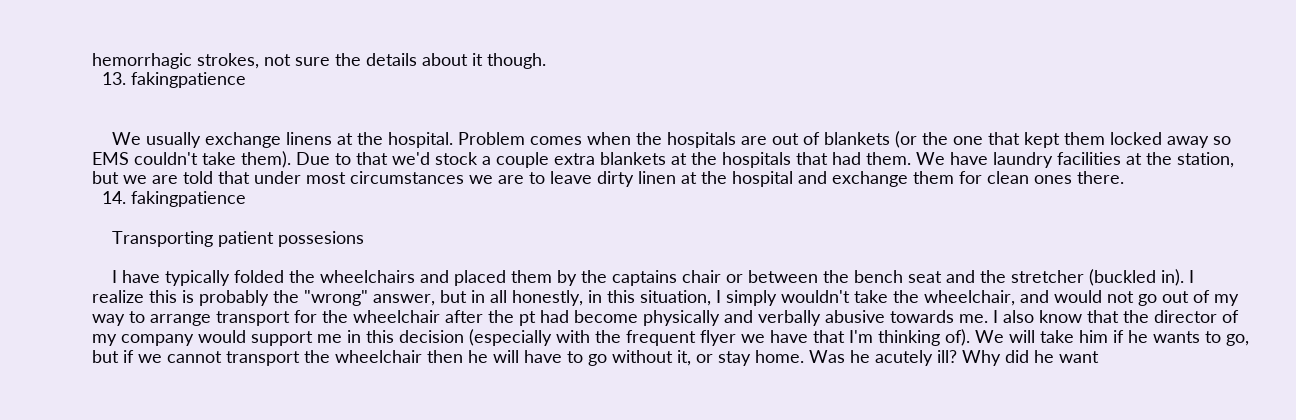hemorrhagic strokes, not sure the details about it though.
  13. fakingpatience


    We usually exchange linens at the hospital. Problem comes when the hospitals are out of blankets (or the one that kept them locked away so EMS couldn't take them). Due to that we'd stock a couple extra blankets at the hospitals that had them. We have laundry facilities at the station, but we are told that under most circumstances we are to leave dirty linen at the hospital and exchange them for clean ones there.
  14. fakingpatience

    Transporting patient possesions

    I have typically folded the wheelchairs and placed them by the captains chair or between the bench seat and the stretcher (buckled in). I realize this is probably the "wrong" answer, but in all honestly, in this situation, I simply wouldn't take the wheelchair, and would not go out of my way to arrange transport for the wheelchair after the pt had become physically and verbally abusive towards me. I also know that the director of my company would support me in this decision (especially with the frequent flyer we have that I'm thinking of). We will take him if he wants to go, but if we cannot transport the wheelchair then he will have to go without it, or stay home. Was he acutely ill? Why did he want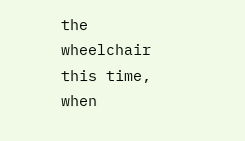the wheelchair this time, when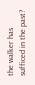the walker has sufficed in the past?